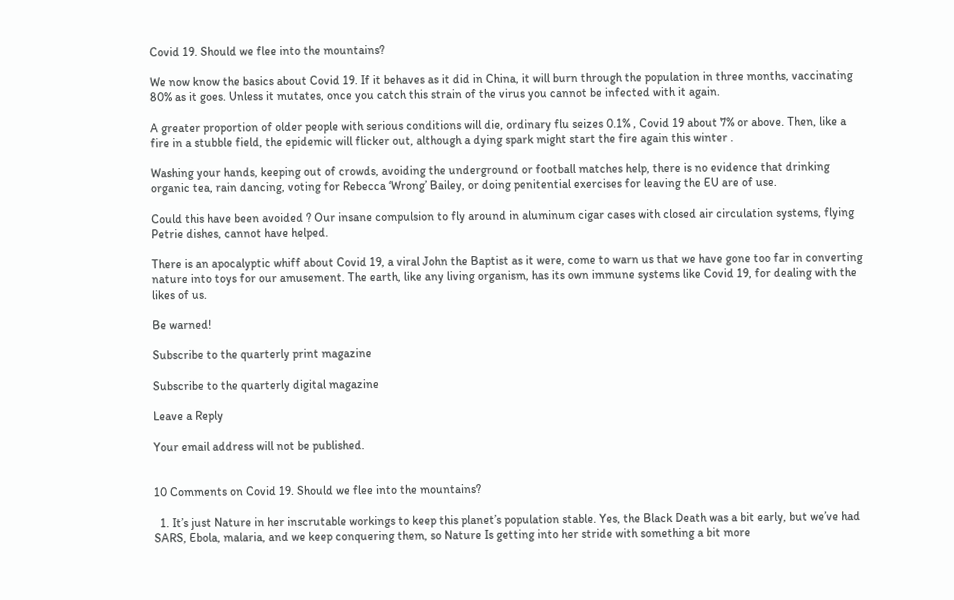Covid 19. Should we flee into the mountains?

We now know the basics about Covid 19. If it behaves as it did in China, it will burn through the population in three months, vaccinating 80% as it goes. Unless it mutates, once you catch this strain of the virus you cannot be infected with it again.

A greater proportion of older people with serious conditions will die, ordinary flu seizes 0.1% , Covid 19 about 7% or above. Then, like a fire in a stubble field, the epidemic will flicker out, although a dying spark might start the fire again this winter .

Washing your hands, keeping out of crowds, avoiding the underground or football matches help, there is no evidence that drinking organic tea, rain dancing, voting for Rebecca ‘Wrong’ Bailey, or doing penitential exercises for leaving the EU are of use.

Could this have been avoided ? Our insane compulsion to fly around in aluminum cigar cases with closed air circulation systems, flying Petrie dishes, cannot have helped.

There is an apocalyptic whiff about Covid 19, a viral John the Baptist as it were, come to warn us that we have gone too far in converting nature into toys for our amusement. The earth, like any living organism, has its own immune systems like Covid 19, for dealing with the likes of us.

Be warned!

Subscribe to the quarterly print magazine

Subscribe to the quarterly digital magazine

Leave a Reply

Your email address will not be published.


10 Comments on Covid 19. Should we flee into the mountains?

  1. It’s just Nature in her inscrutable workings to keep this planet’s population stable. Yes, the Black Death was a bit early, but we’ve had SARS, Ebola, malaria, and we keep conquering them, so Nature Is getting into her stride with something a bit more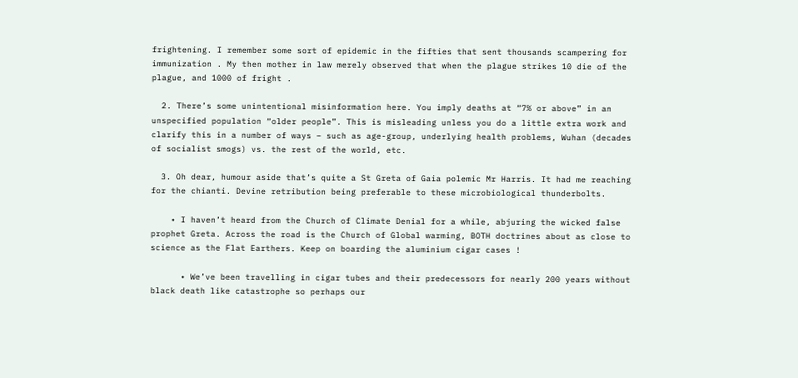frightening. I remember some sort of epidemic in the fifties that sent thousands scampering for immunization . My then mother in law merely observed that when the plague strikes 10 die of the plague, and 1000 of fright .

  2. There’s some unintentional misinformation here. You imply deaths at “7% or above” in an unspecified population “older people”. This is misleading unless you do a little extra work and clarify this in a number of ways – such as age-group, underlying health problems, Wuhan (decades of socialist smogs) vs. the rest of the world, etc.

  3. Oh dear, humour aside that’s quite a St Greta of Gaia polemic Mr Harris. It had me reaching for the chianti. Devine retribution being preferable to these microbiological thunderbolts.

    • I haven’t heard from the Church of Climate Denial for a while, abjuring the wicked false prophet Greta. Across the road is the Church of Global warming, BOTH doctrines about as close to science as the Flat Earthers. Keep on boarding the aluminium cigar cases !

      • We’ve been travelling in cigar tubes and their predecessors for nearly 200 years without black death like catastrophe so perhaps our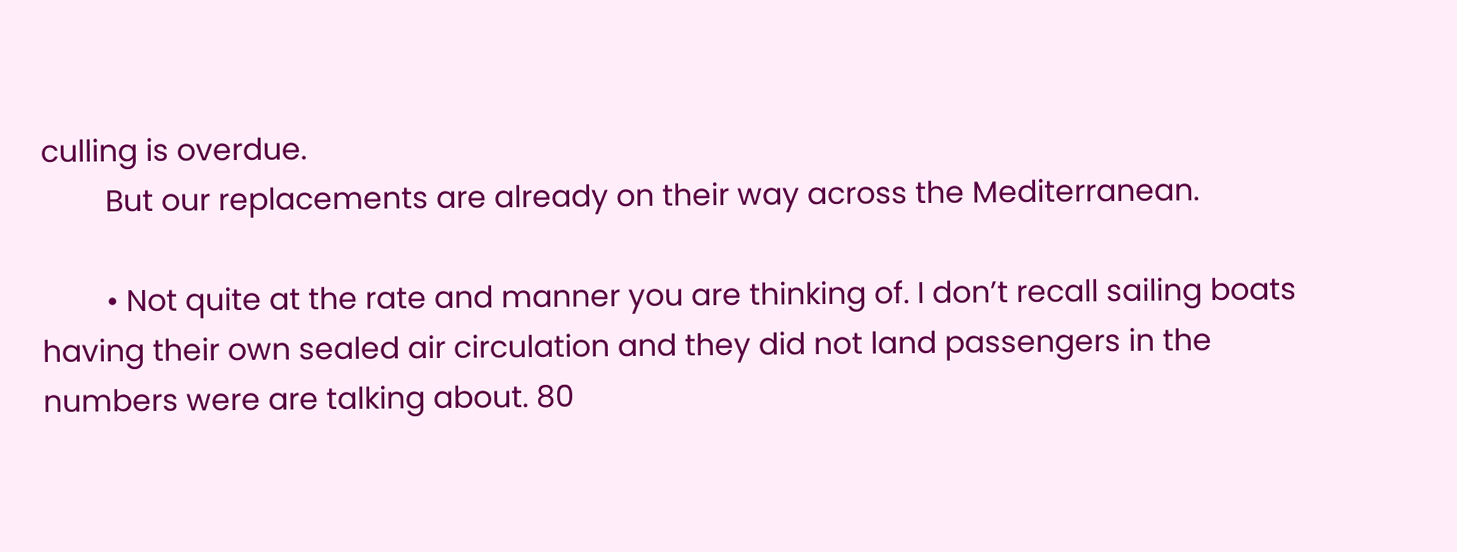culling is overdue.
        But our replacements are already on their way across the Mediterranean.

        • Not quite at the rate and manner you are thinking of. I don’t recall sailing boats having their own sealed air circulation and they did not land passengers in the numbers were are talking about. 80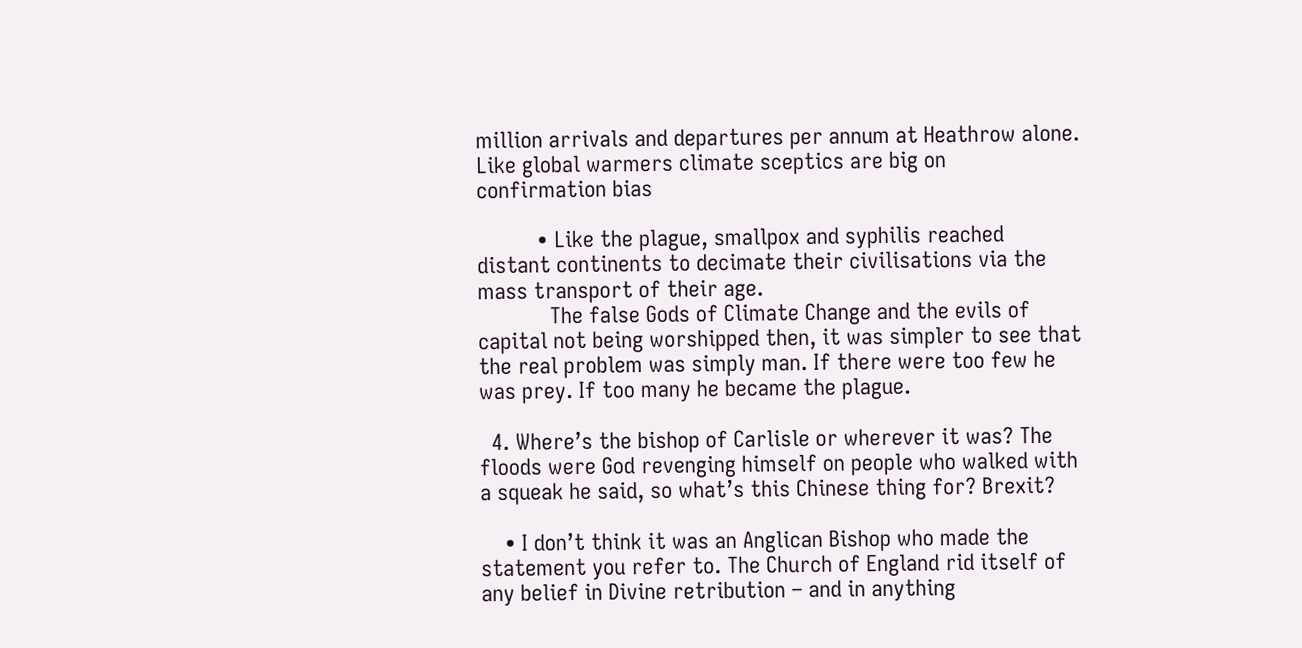million arrivals and departures per annum at Heathrow alone. Like global warmers climate sceptics are big on confirmation bias

          • Like the plague, smallpox and syphilis reached distant continents to decimate their civilisations via the mass transport of their age.
            The false Gods of Climate Change and the evils of capital not being worshipped then, it was simpler to see that the real problem was simply man. If there were too few he was prey. If too many he became the plague.

  4. Where’s the bishop of Carlisle or wherever it was? The floods were God revenging himself on people who walked with a squeak he said, so what’s this Chinese thing for? Brexit?

    • I don’t think it was an Anglican Bishop who made the statement you refer to. The Church of England rid itself of any belief in Divine retribution – and in anything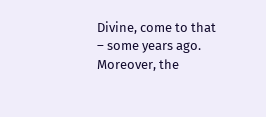Divine, come to that – some years ago. Moreover, the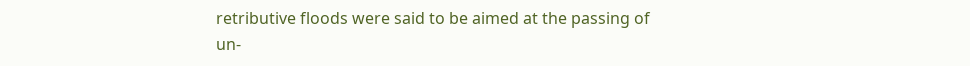retributive floods were said to be aimed at the passing of un-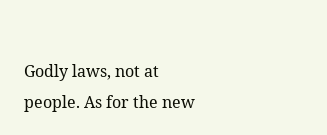Godly laws, not at people. As for the new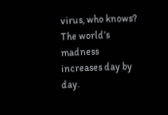virus, who knows? The world’s madness increases day by day.